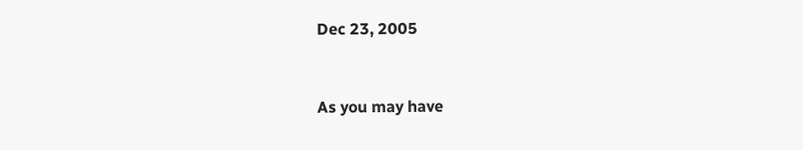Dec 23, 2005


As you may have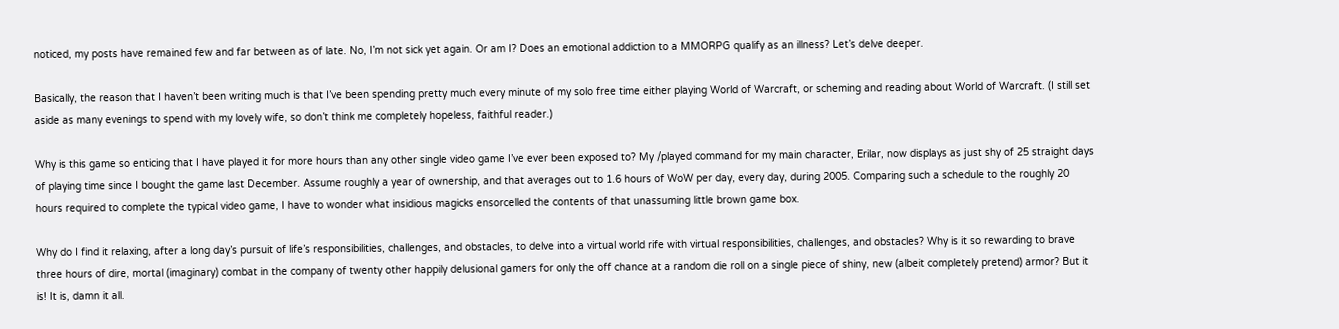noticed, my posts have remained few and far between as of late. No, I’m not sick yet again. Or am I? Does an emotional addiction to a MMORPG qualify as an illness? Let’s delve deeper.

Basically, the reason that I haven’t been writing much is that I’ve been spending pretty much every minute of my solo free time either playing World of Warcraft, or scheming and reading about World of Warcraft. (I still set aside as many evenings to spend with my lovely wife, so don’t think me completely hopeless, faithful reader.)

Why is this game so enticing that I have played it for more hours than any other single video game I’ve ever been exposed to? My /played command for my main character, Erilar, now displays as just shy of 25 straight days of playing time since I bought the game last December. Assume roughly a year of ownership, and that averages out to 1.6 hours of WoW per day, every day, during 2005. Comparing such a schedule to the roughly 20 hours required to complete the typical video game, I have to wonder what insidious magicks ensorcelled the contents of that unassuming little brown game box.

Why do I find it relaxing, after a long day’s pursuit of life’s responsibilities, challenges, and obstacles, to delve into a virtual world rife with virtual responsibilities, challenges, and obstacles? Why is it so rewarding to brave three hours of dire, mortal (imaginary) combat in the company of twenty other happily delusional gamers for only the off chance at a random die roll on a single piece of shiny, new (albeit completely pretend) armor? But it is! It is, damn it all.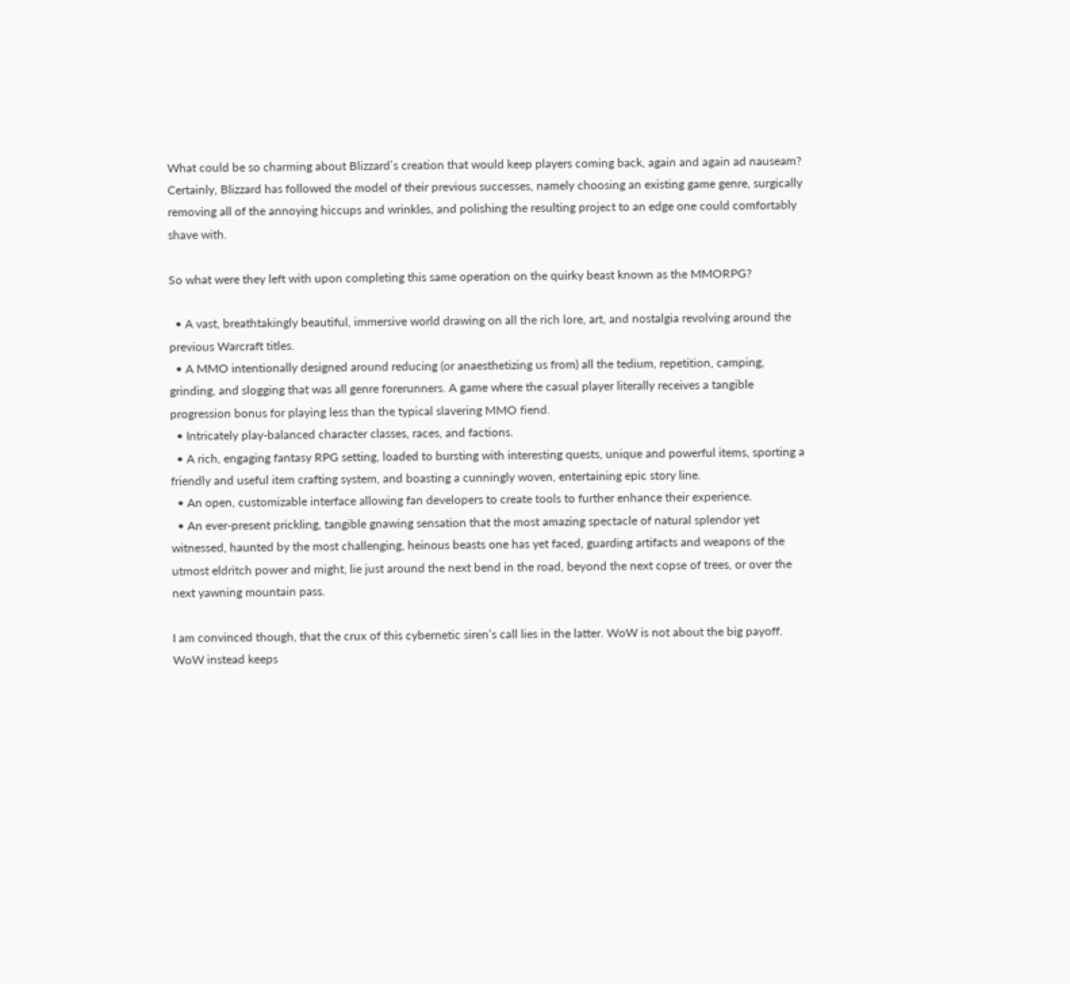What could be so charming about Blizzard’s creation that would keep players coming back, again and again ad nauseam? Certainly, Blizzard has followed the model of their previous successes, namely choosing an existing game genre, surgically removing all of the annoying hiccups and wrinkles, and polishing the resulting project to an edge one could comfortably shave with.

So what were they left with upon completing this same operation on the quirky beast known as the MMORPG?

  • A vast, breathtakingly beautiful, immersive world drawing on all the rich lore, art, and nostalgia revolving around the previous Warcraft titles.
  • A MMO intentionally designed around reducing (or anaesthetizing us from) all the tedium, repetition, camping, grinding, and slogging that was all genre forerunners. A game where the casual player literally receives a tangible progression bonus for playing less than the typical slavering MMO fiend.
  • Intricately play-balanced character classes, races, and factions.
  • A rich, engaging fantasy RPG setting, loaded to bursting with interesting quests, unique and powerful items, sporting a friendly and useful item crafting system, and boasting a cunningly woven, entertaining epic story line.
  • An open, customizable interface allowing fan developers to create tools to further enhance their experience.
  • An ever-present prickling, tangible gnawing sensation that the most amazing spectacle of natural splendor yet witnessed, haunted by the most challenging, heinous beasts one has yet faced, guarding artifacts and weapons of the utmost eldritch power and might, lie just around the next bend in the road, beyond the next copse of trees, or over the next yawning mountain pass.

I am convinced though, that the crux of this cybernetic siren’s call lies in the latter. WoW is not about the big payoff. WoW instead keeps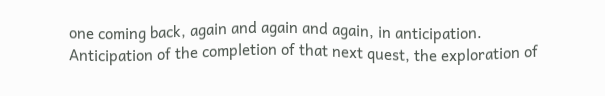one coming back, again and again and again, in anticipation. Anticipation of the completion of that next quest, the exploration of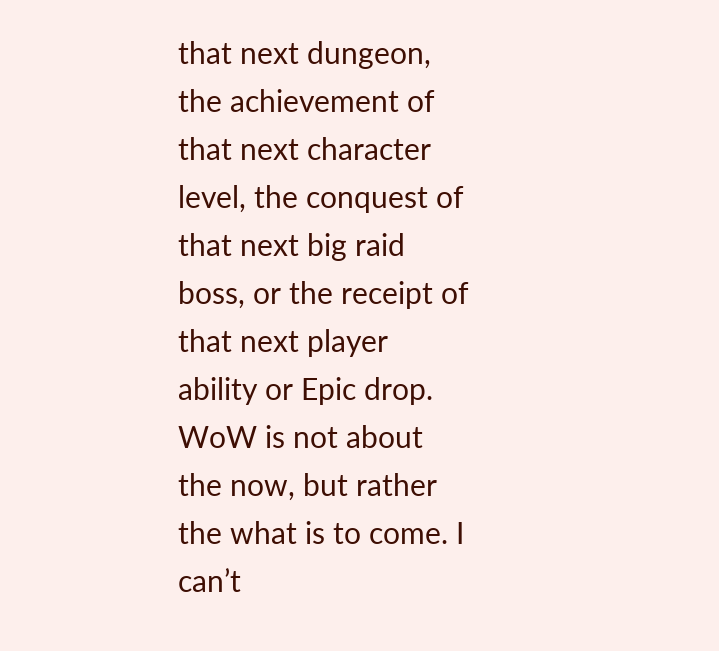that next dungeon, the achievement of that next character level, the conquest of that next big raid boss, or the receipt of that next player ability or Epic drop. WoW is not about the now, but rather the what is to come. I can’t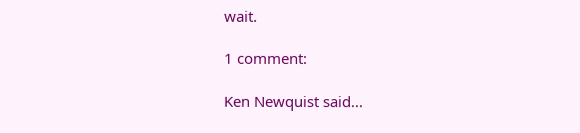wait.

1 comment:

Ken Newquist said...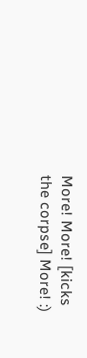More! More! [kicks the corpse] More! :)